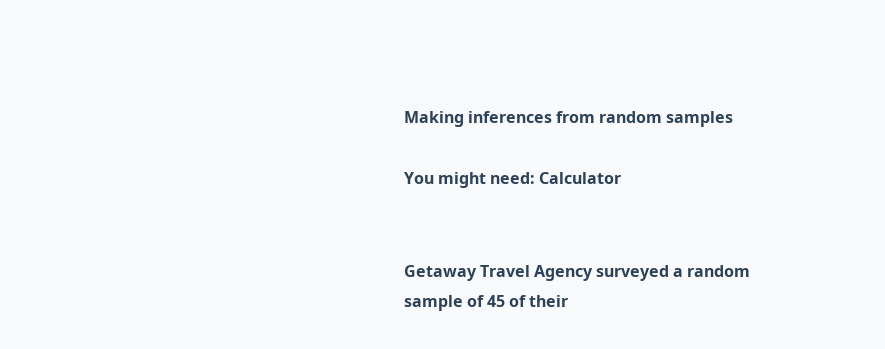Making inferences from random samples

You might need: Calculator


Getaway Travel Agency surveyed a random sample of 45 of their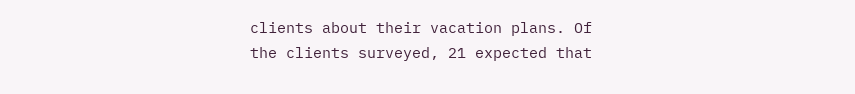clients about their vacation plans. Of the clients surveyed, 21 expected that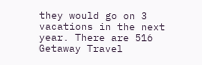they would go on 3 vacations in the next year. There are 516 Getaway Travel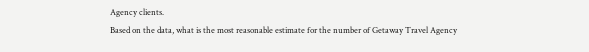Agency clients.
Based on the data, what is the most reasonable estimate for the number of Getaway Travel Agency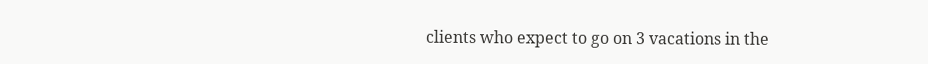clients who expect to go on 3 vacations in the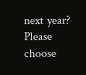next year?
Please choose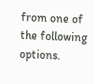from one of the following options.